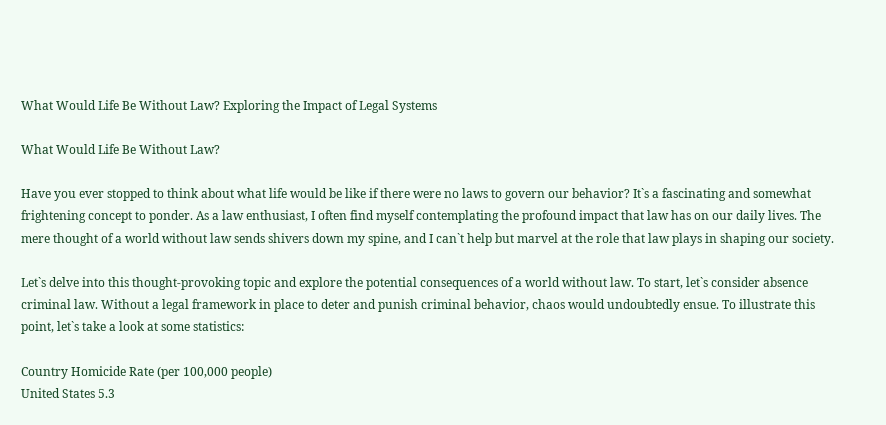What Would Life Be Without Law? Exploring the Impact of Legal Systems

What Would Life Be Without Law?

Have you ever stopped to think about what life would be like if there were no laws to govern our behavior? It`s a fascinating and somewhat frightening concept to ponder. As a law enthusiast, I often find myself contemplating the profound impact that law has on our daily lives. The mere thought of a world without law sends shivers down my spine, and I can`t help but marvel at the role that law plays in shaping our society.

Let`s delve into this thought-provoking topic and explore the potential consequences of a world without law. To start, let`s consider absence criminal law. Without a legal framework in place to deter and punish criminal behavior, chaos would undoubtedly ensue. To illustrate this point, let`s take a look at some statistics:

Country Homicide Rate (per 100,000 people)
United States 5.3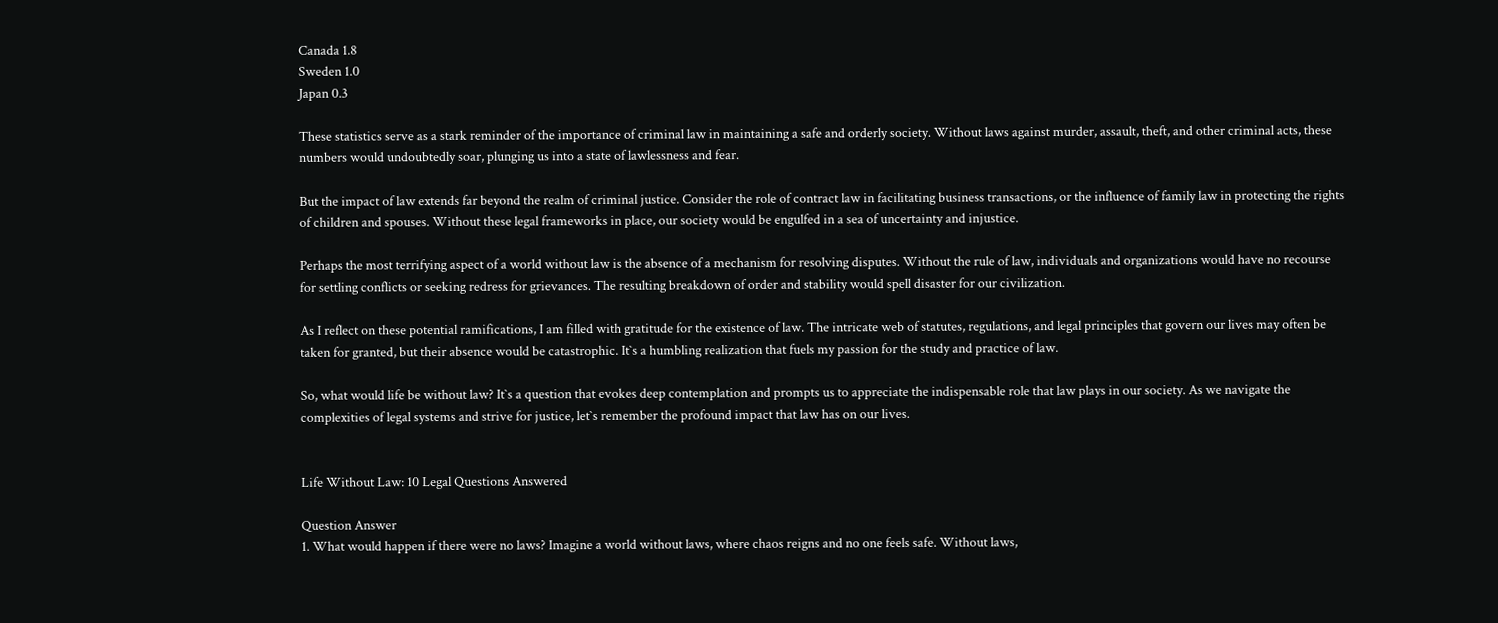Canada 1.8
Sweden 1.0
Japan 0.3

These statistics serve as a stark reminder of the importance of criminal law in maintaining a safe and orderly society. Without laws against murder, assault, theft, and other criminal acts, these numbers would undoubtedly soar, plunging us into a state of lawlessness and fear.

But the impact of law extends far beyond the realm of criminal justice. Consider the role of contract law in facilitating business transactions, or the influence of family law in protecting the rights of children and spouses. Without these legal frameworks in place, our society would be engulfed in a sea of uncertainty and injustice.

Perhaps the most terrifying aspect of a world without law is the absence of a mechanism for resolving disputes. Without the rule of law, individuals and organizations would have no recourse for settling conflicts or seeking redress for grievances. The resulting breakdown of order and stability would spell disaster for our civilization.

As I reflect on these potential ramifications, I am filled with gratitude for the existence of law. The intricate web of statutes, regulations, and legal principles that govern our lives may often be taken for granted, but their absence would be catastrophic. It`s a humbling realization that fuels my passion for the study and practice of law.

So, what would life be without law? It`s a question that evokes deep contemplation and prompts us to appreciate the indispensable role that law plays in our society. As we navigate the complexities of legal systems and strive for justice, let`s remember the profound impact that law has on our lives.


Life Without Law: 10 Legal Questions Answered

Question Answer
1. What would happen if there were no laws? Imagine a world without laws, where chaos reigns and no one feels safe. Without laws,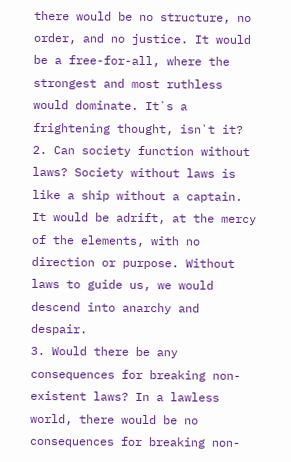there would be no structure, no order, and no justice. It would be a free-for-all, where the strongest and most ruthless would dominate. It`s a frightening thought, isn`t it?
2. Can society function without laws? Society without laws is like a ship without a captain. It would be adrift, at the mercy of the elements, with no direction or purpose. Without laws to guide us, we would descend into anarchy and despair.
3. Would there be any consequences for breaking non-existent laws? In a lawless world, there would be no consequences for breaking non-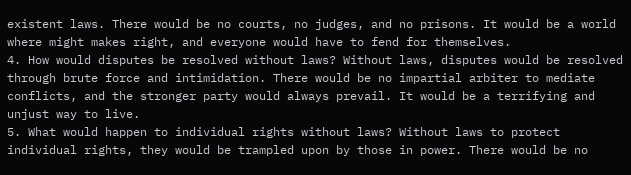existent laws. There would be no courts, no judges, and no prisons. It would be a world where might makes right, and everyone would have to fend for themselves.
4. How would disputes be resolved without laws? Without laws, disputes would be resolved through brute force and intimidation. There would be no impartial arbiter to mediate conflicts, and the stronger party would always prevail. It would be a terrifying and unjust way to live.
5. What would happen to individual rights without laws? Without laws to protect individual rights, they would be trampled upon by those in power. There would be no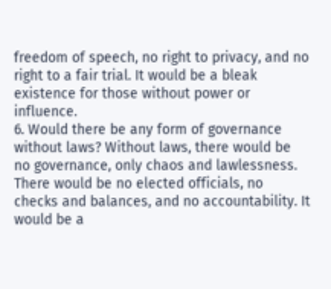freedom of speech, no right to privacy, and no right to a fair trial. It would be a bleak existence for those without power or influence.
6. Would there be any form of governance without laws? Without laws, there would be no governance, only chaos and lawlessness. There would be no elected officials, no checks and balances, and no accountability. It would be a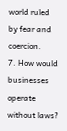world ruled by fear and coercion.
7. How would businesses operate without laws?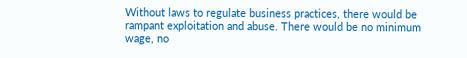Without laws to regulate business practices, there would be rampant exploitation and abuse. There would be no minimum wage, no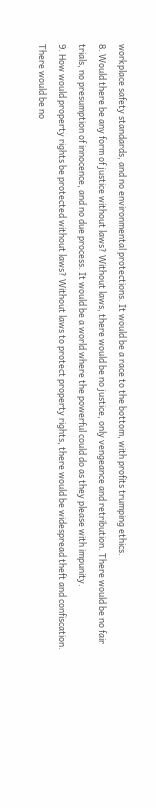workplace safety standards, and no environmental protections. It would be a race to the bottom, with profits trumping ethics.
8. Would there be any form of justice without laws? Without laws, there would be no justice, only vengeance and retribution. There would be no fair trials, no presumption of innocence, and no due process. It would be a world where the powerful could do as they please with impunity.
9. How would property rights be protected without laws? Without laws to protect property rights, there would be widespread theft and confiscation. There would be no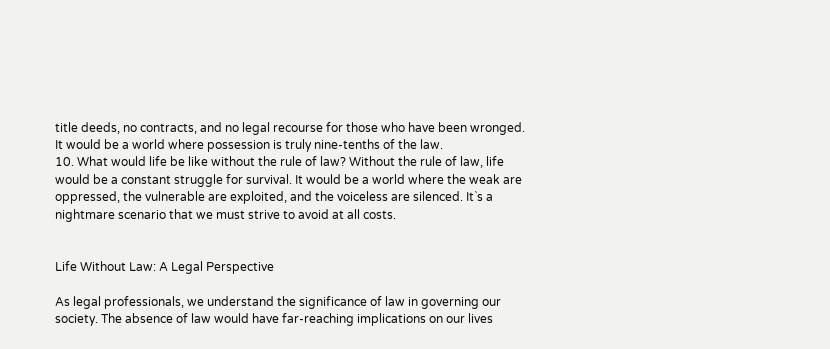title deeds, no contracts, and no legal recourse for those who have been wronged. It would be a world where possession is truly nine-tenths of the law.
10. What would life be like without the rule of law? Without the rule of law, life would be a constant struggle for survival. It would be a world where the weak are oppressed, the vulnerable are exploited, and the voiceless are silenced. It`s a nightmare scenario that we must strive to avoid at all costs.


Life Without Law: A Legal Perspective

As legal professionals, we understand the significance of law in governing our society. The absence of law would have far-reaching implications on our lives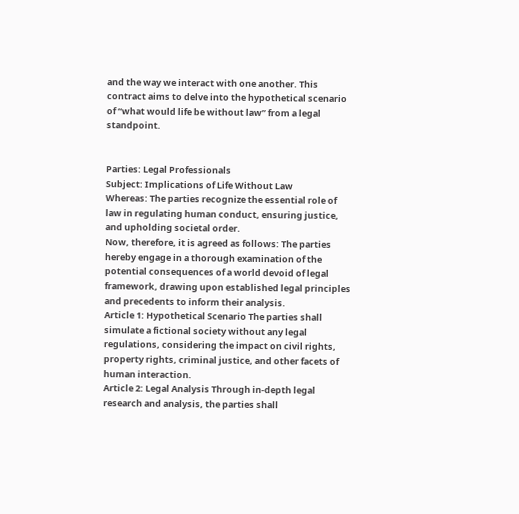and the way we interact with one another. This contract aims to delve into the hypothetical scenario of “what would life be without law” from a legal standpoint.


Parties: Legal Professionals
Subject: Implications of Life Without Law
Whereas: The parties recognize the essential role of law in regulating human conduct, ensuring justice, and upholding societal order.
Now, therefore, it is agreed as follows: The parties hereby engage in a thorough examination of the potential consequences of a world devoid of legal framework, drawing upon established legal principles and precedents to inform their analysis.
Article 1: Hypothetical Scenario The parties shall simulate a fictional society without any legal regulations, considering the impact on civil rights, property rights, criminal justice, and other facets of human interaction.
Article 2: Legal Analysis Through in-depth legal research and analysis, the parties shall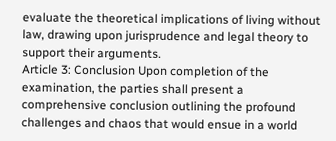evaluate the theoretical implications of living without law, drawing upon jurisprudence and legal theory to support their arguments.
Article 3: Conclusion Upon completion of the examination, the parties shall present a comprehensive conclusion outlining the profound challenges and chaos that would ensue in a world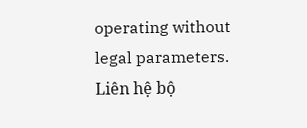operating without legal parameters.
Liên hệ bộ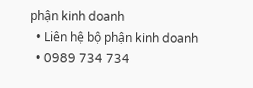phận kinh doanh
  • Liên hệ bộ phận kinh doanh
  • 0989 734 734